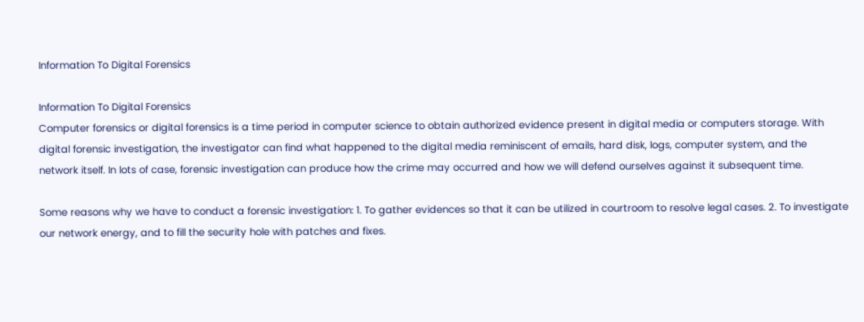Information To Digital Forensics

Information To Digital Forensics
Computer forensics or digital forensics is a time period in computer science to obtain authorized evidence present in digital media or computers storage. With digital forensic investigation, the investigator can find what happened to the digital media reminiscent of emails, hard disk, logs, computer system, and the network itself. In lots of case, forensic investigation can produce how the crime may occurred and how we will defend ourselves against it subsequent time.

Some reasons why we have to conduct a forensic investigation: 1. To gather evidences so that it can be utilized in courtroom to resolve legal cases. 2. To investigate our network energy, and to fill the security hole with patches and fixes.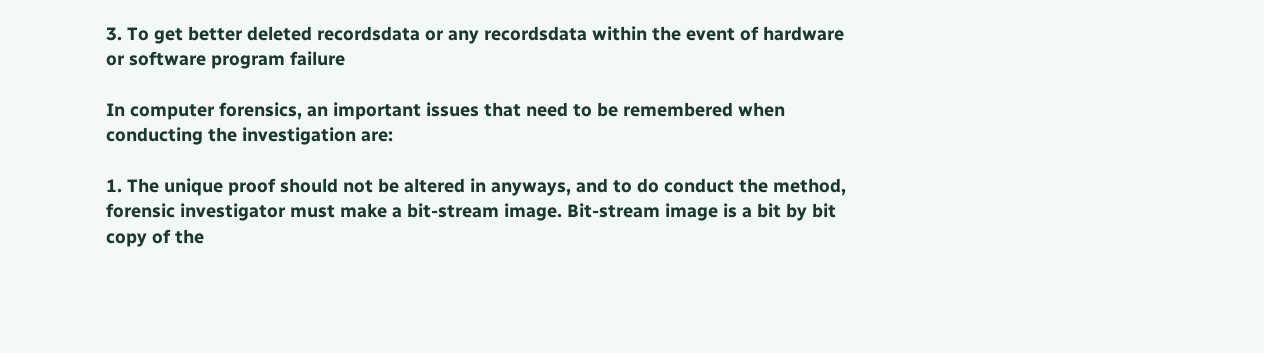3. To get better deleted recordsdata or any recordsdata within the event of hardware or software program failure

In computer forensics, an important issues that need to be remembered when conducting the investigation are:

1. The unique proof should not be altered in anyways, and to do conduct the method, forensic investigator must make a bit-stream image. Bit-stream image is a bit by bit copy of the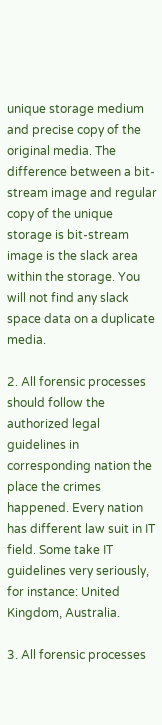unique storage medium and precise copy of the original media. The difference between a bit-stream image and regular copy of the unique storage is bit-stream image is the slack area within the storage. You will not find any slack space data on a duplicate media.

2. All forensic processes should follow the authorized legal guidelines in corresponding nation the place the crimes happened. Every nation has different law suit in IT field. Some take IT guidelines very seriously, for instance: United Kingdom, Australia.

3. All forensic processes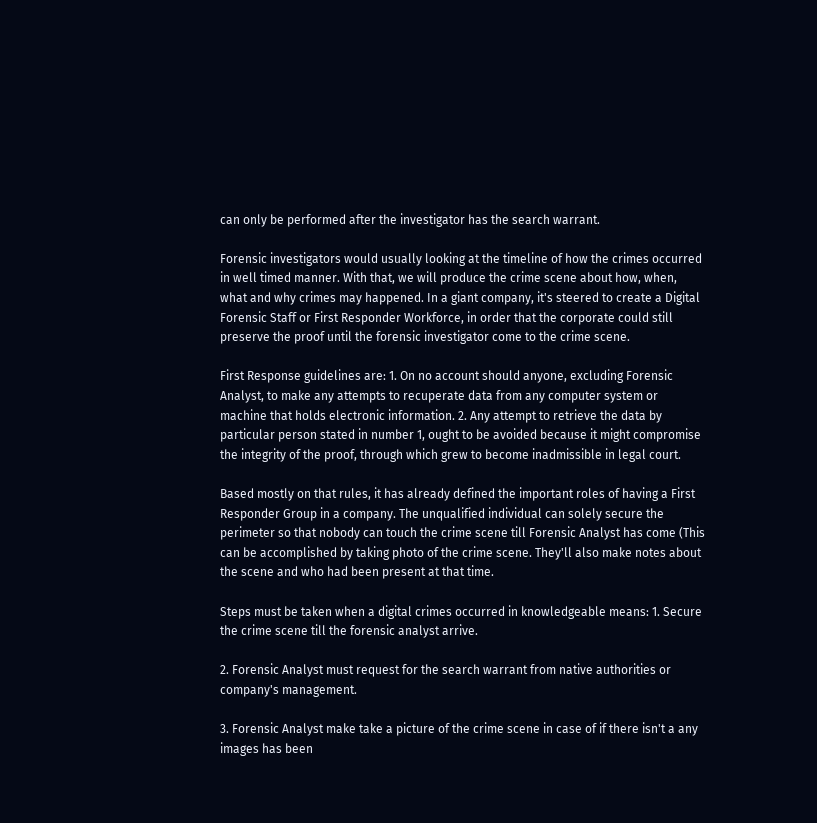can only be performed after the investigator has the search warrant.

Forensic investigators would usually looking at the timeline of how the crimes occurred in well timed manner. With that, we will produce the crime scene about how, when, what and why crimes may happened. In a giant company, it's steered to create a Digital Forensic Staff or First Responder Workforce, in order that the corporate could still preserve the proof until the forensic investigator come to the crime scene.

First Response guidelines are: 1. On no account should anyone, excluding Forensic Analyst, to make any attempts to recuperate data from any computer system or machine that holds electronic information. 2. Any attempt to retrieve the data by particular person stated in number 1, ought to be avoided because it might compromise the integrity of the proof, through which grew to become inadmissible in legal court.

Based mostly on that rules, it has already defined the important roles of having a First Responder Group in a company. The unqualified individual can solely secure the perimeter so that nobody can touch the crime scene till Forensic Analyst has come (This can be accomplished by taking photo of the crime scene. They'll also make notes about the scene and who had been present at that time.

Steps must be taken when a digital crimes occurred in knowledgeable means: 1. Secure the crime scene till the forensic analyst arrive.

2. Forensic Analyst must request for the search warrant from native authorities or company's management.

3. Forensic Analyst make take a picture of the crime scene in case of if there isn't a any images has been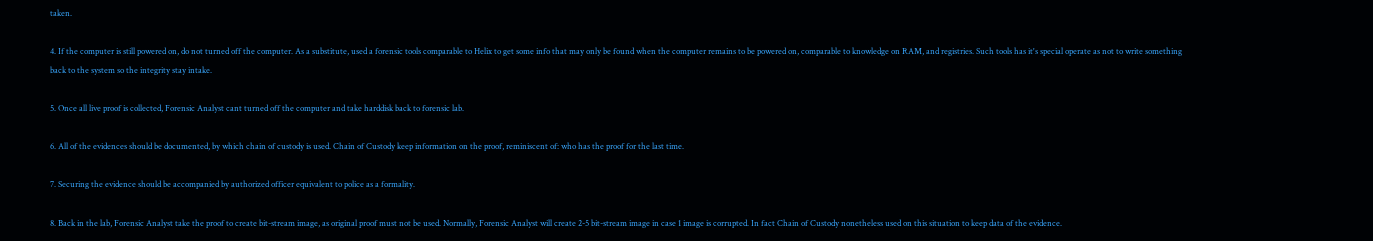taken.

4. If the computer is still powered on, do not turned off the computer. As a substitute, used a forensic tools comparable to Helix to get some info that may only be found when the computer remains to be powered on, comparable to knowledge on RAM, and registries. Such tools has it's special operate as not to write something back to the system so the integrity stay intake.

5. Once all live proof is collected, Forensic Analyst cant turned off the computer and take harddisk back to forensic lab.

6. All of the evidences should be documented, by which chain of custody is used. Chain of Custody keep information on the proof, reminiscent of: who has the proof for the last time.

7. Securing the evidence should be accompanied by authorized officer equivalent to police as a formality.

8. Back in the lab, Forensic Analyst take the proof to create bit-stream image, as original proof must not be used. Normally, Forensic Analyst will create 2-5 bit-stream image in case 1 image is corrupted. In fact Chain of Custody nonetheless used on this situation to keep data of the evidence.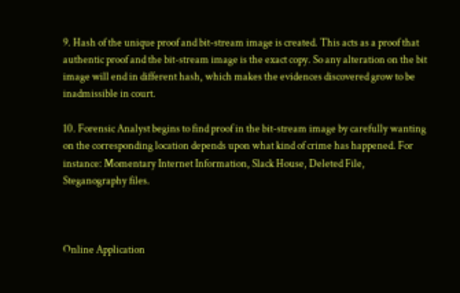9. Hash of the unique proof and bit-stream image is created. This acts as a proof that authentic proof and the bit-stream image is the exact copy. So any alteration on the bit image will end in different hash, which makes the evidences discovered grow to be inadmissible in court.

10. Forensic Analyst begins to find proof in the bit-stream image by carefully wanting on the corresponding location depends upon what kind of crime has happened. For instance: Momentary Internet Information, Slack House, Deleted File, Steganography files.



Online Application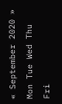« September 2020 »
Mon Tue Wed Thu Fri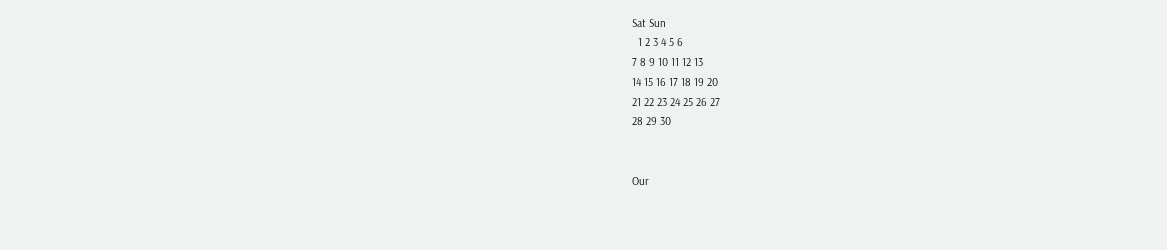Sat Sun
  1 2 3 4 5 6
7 8 9 10 11 12 13
14 15 16 17 18 19 20
21 22 23 24 25 26 27
28 29 30


Our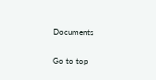Documents

Go to top